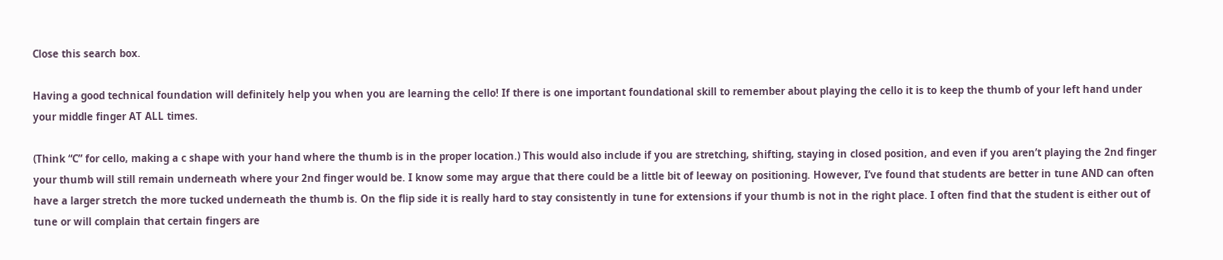Close this search box.

Having a good technical foundation will definitely help you when you are learning the cello! If there is one important foundational skill to remember about playing the cello it is to keep the thumb of your left hand under your middle finger AT ALL times.

(Think “C” for cello, making a c shape with your hand where the thumb is in the proper location.) This would also include if you are stretching, shifting, staying in closed position, and even if you aren’t playing the 2nd finger your thumb will still remain underneath where your 2nd finger would be. I know some may argue that there could be a little bit of leeway on positioning. However, I’ve found that students are better in tune AND can often have a larger stretch the more tucked underneath the thumb is. On the flip side it is really hard to stay consistently in tune for extensions if your thumb is not in the right place. I often find that the student is either out of tune or will complain that certain fingers are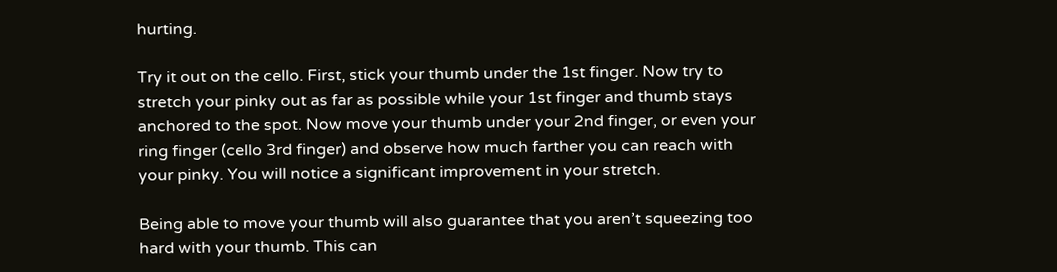hurting.

Try it out on the cello. First, stick your thumb under the 1st finger. Now try to stretch your pinky out as far as possible while your 1st finger and thumb stays anchored to the spot. Now move your thumb under your 2nd finger, or even your ring finger (cello 3rd finger) and observe how much farther you can reach with your pinky. You will notice a significant improvement in your stretch.

Being able to move your thumb will also guarantee that you aren’t squeezing too hard with your thumb. This can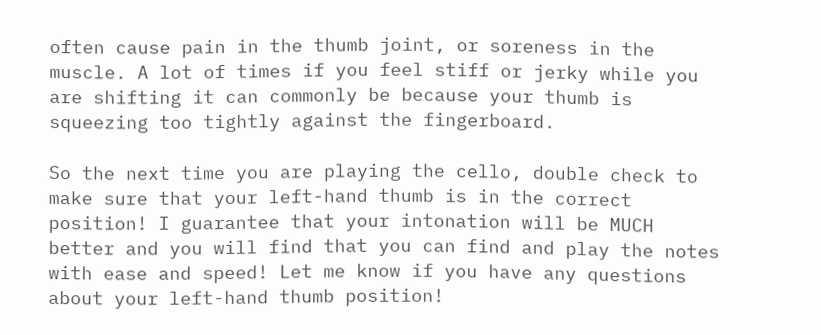often cause pain in the thumb joint, or soreness in the muscle. A lot of times if you feel stiff or jerky while you are shifting it can commonly be because your thumb is squeezing too tightly against the fingerboard.

So the next time you are playing the cello, double check to make sure that your left-hand thumb is in the correct position! I guarantee that your intonation will be MUCH better and you will find that you can find and play the notes with ease and speed! Let me know if you have any questions about your left-hand thumb position!